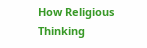How Religious Thinking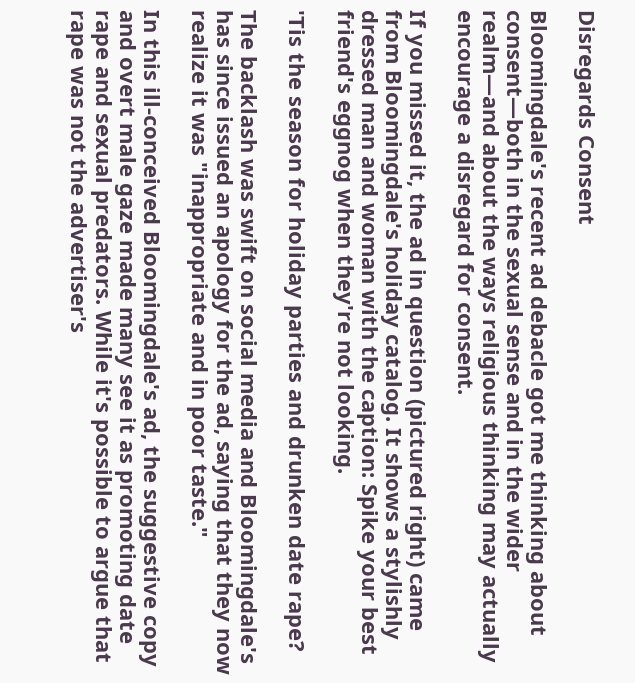Disregards Consent

Bloomingdale's recent ad debacle got me thinking about consent—both in the sexual sense and in the wider realm—and about the ways religious thinking may actually encourage a disregard for consent.

If you missed it, the ad in question (pictured right) came from Bloomingdale's holiday catalog. It shows a stylishly dressed man and woman with the caption: Spike your best friend's eggnog when they're not looking.

'Tis the season for holiday parties and drunken date rape?

The backlash was swift on social media and Bloomingdale's has since issued an apology for the ad, saying that they now realize it was "inappropriate and in poor taste."

In this ill-conceived Bloomingdale's ad, the suggestive copy and overt male gaze made many see it as promoting date rape and sexual predators. While it's possible to argue that rape was not the advertiser's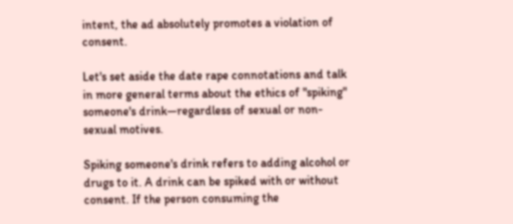intent, the ad absolutely promotes a violation of consent.

Let's set aside the date rape connotations and talk in more general terms about the ethics of "spiking" someone's drink—regardless of sexual or non-sexual motives.

Spiking someone's drink refers to adding alcohol or drugs to it. A drink can be spiked with or without consent. If the person consuming the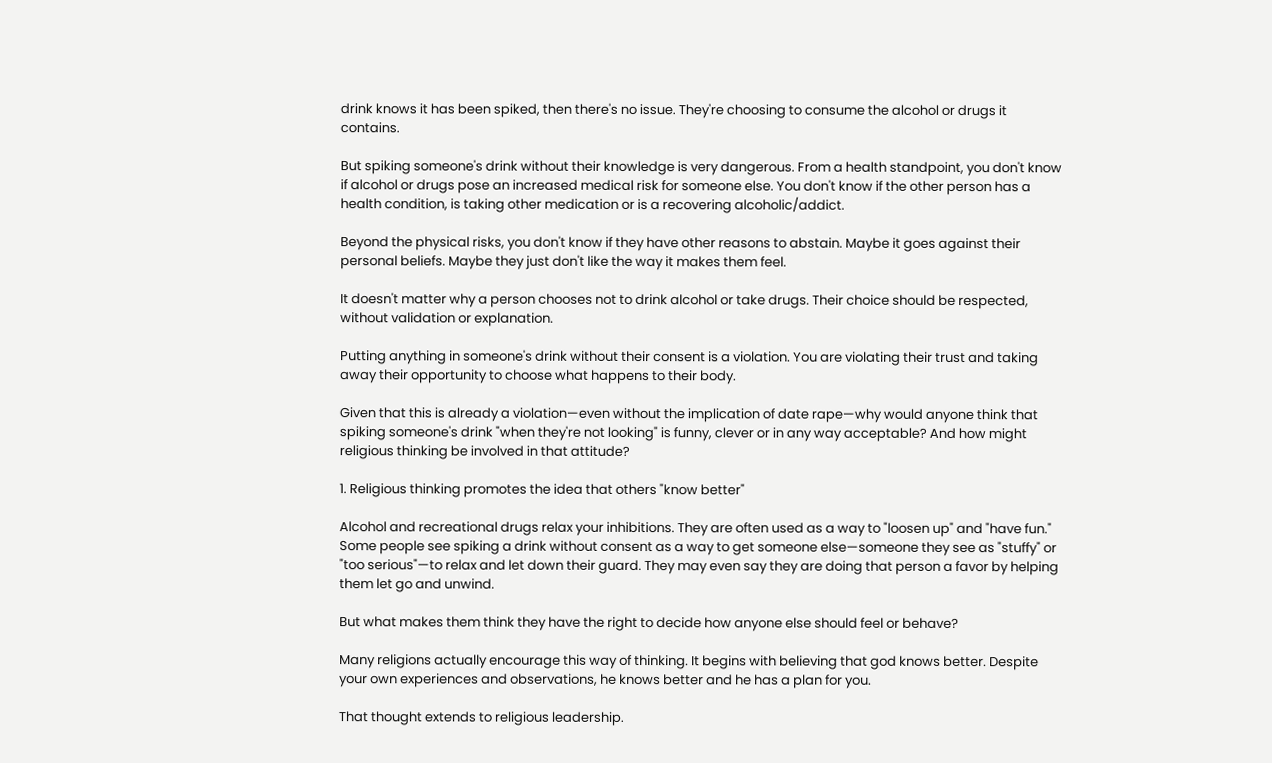drink knows it has been spiked, then there's no issue. They're choosing to consume the alcohol or drugs it contains.

But spiking someone's drink without their knowledge is very dangerous. From a health standpoint, you don't know if alcohol or drugs pose an increased medical risk for someone else. You don't know if the other person has a health condition, is taking other medication or is a recovering alcoholic/addict.

Beyond the physical risks, you don't know if they have other reasons to abstain. Maybe it goes against their personal beliefs. Maybe they just don't like the way it makes them feel.

It doesn't matter why a person chooses not to drink alcohol or take drugs. Their choice should be respected, without validation or explanation.

Putting anything in someone's drink without their consent is a violation. You are violating their trust and taking away their opportunity to choose what happens to their body.

Given that this is already a violation—even without the implication of date rape—why would anyone think that spiking someone's drink "when they're not looking" is funny, clever or in any way acceptable? And how might religious thinking be involved in that attitude?

1. Religious thinking promotes the idea that others "know better"

Alcohol and recreational drugs relax your inhibitions. They are often used as a way to "loosen up" and "have fun." Some people see spiking a drink without consent as a way to get someone else—someone they see as "stuffy" or "too serious"—to relax and let down their guard. They may even say they are doing that person a favor by helping them let go and unwind.

But what makes them think they have the right to decide how anyone else should feel or behave?

Many religions actually encourage this way of thinking. It begins with believing that god knows better. Despite your own experiences and observations, he knows better and he has a plan for you.

That thought extends to religious leadership.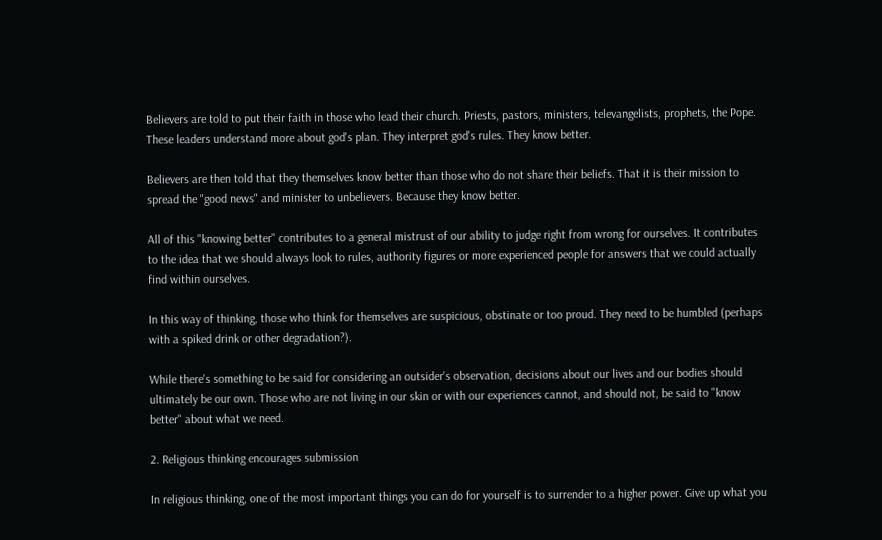Believers are told to put their faith in those who lead their church. Priests, pastors, ministers, televangelists, prophets, the Pope. These leaders understand more about god's plan. They interpret god's rules. They know better.

Believers are then told that they themselves know better than those who do not share their beliefs. That it is their mission to spread the "good news" and minister to unbelievers. Because they know better.

All of this "knowing better" contributes to a general mistrust of our ability to judge right from wrong for ourselves. It contributes to the idea that we should always look to rules, authority figures or more experienced people for answers that we could actually find within ourselves.

In this way of thinking, those who think for themselves are suspicious, obstinate or too proud. They need to be humbled (perhaps with a spiked drink or other degradation?).

While there's something to be said for considering an outsider's observation, decisions about our lives and our bodies should ultimately be our own. Those who are not living in our skin or with our experiences cannot, and should not, be said to "know better" about what we need.

2. Religious thinking encourages submission

In religious thinking, one of the most important things you can do for yourself is to surrender to a higher power. Give up what you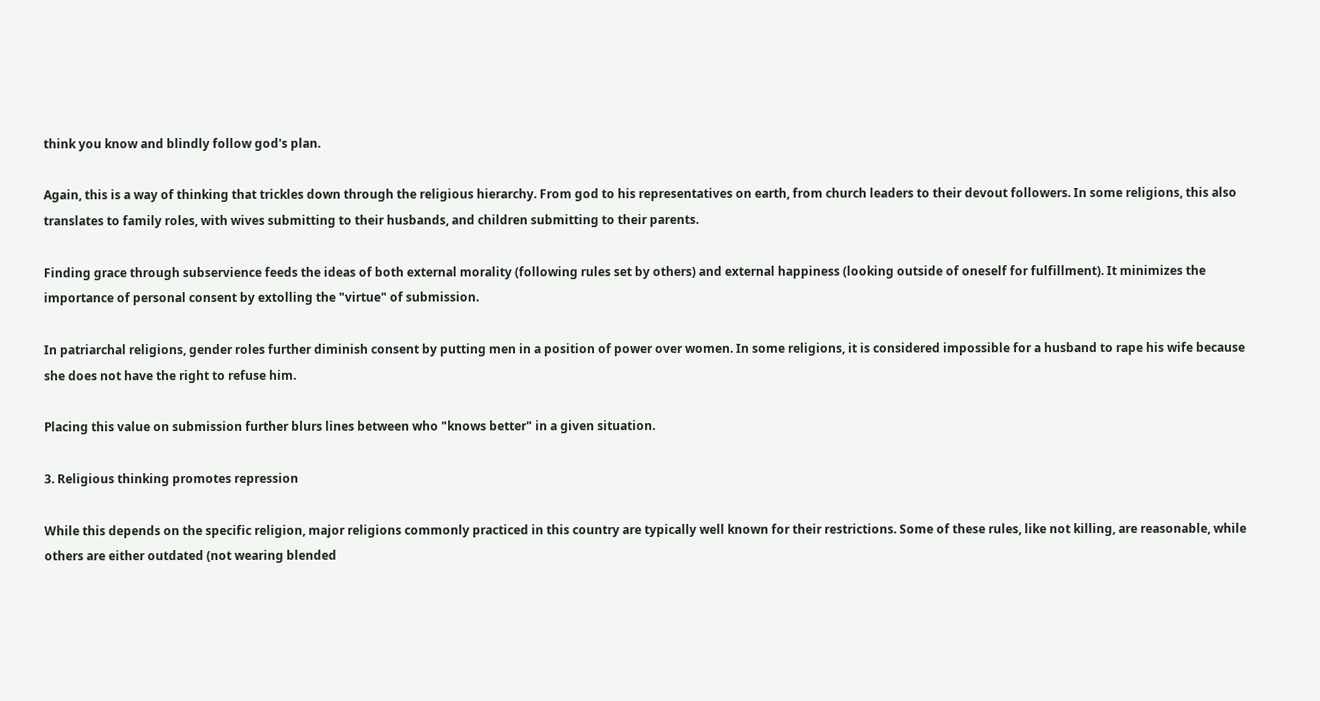think you know and blindly follow god's plan.

Again, this is a way of thinking that trickles down through the religious hierarchy. From god to his representatives on earth, from church leaders to their devout followers. In some religions, this also translates to family roles, with wives submitting to their husbands, and children submitting to their parents.

Finding grace through subservience feeds the ideas of both external morality (following rules set by others) and external happiness (looking outside of oneself for fulfillment). It minimizes the importance of personal consent by extolling the "virtue" of submission.

In patriarchal religions, gender roles further diminish consent by putting men in a position of power over women. In some religions, it is considered impossible for a husband to rape his wife because she does not have the right to refuse him.

Placing this value on submission further blurs lines between who "knows better" in a given situation.

3. Religious thinking promotes repression

While this depends on the specific religion, major religions commonly practiced in this country are typically well known for their restrictions. Some of these rules, like not killing, are reasonable, while others are either outdated (not wearing blended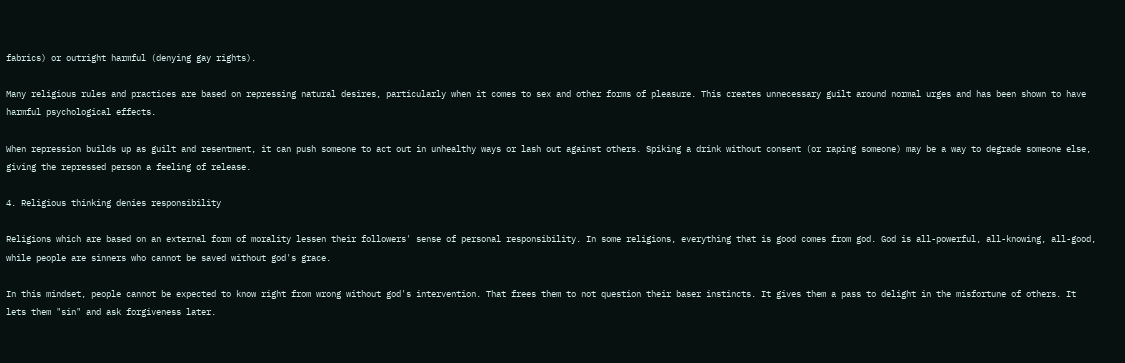fabrics) or outright harmful (denying gay rights).

Many religious rules and practices are based on repressing natural desires, particularly when it comes to sex and other forms of pleasure. This creates unnecessary guilt around normal urges and has been shown to have harmful psychological effects.

When repression builds up as guilt and resentment, it can push someone to act out in unhealthy ways or lash out against others. Spiking a drink without consent (or raping someone) may be a way to degrade someone else, giving the repressed person a feeling of release.

4. Religious thinking denies responsibility

Religions which are based on an external form of morality lessen their followers' sense of personal responsibility. In some religions, everything that is good comes from god. God is all-powerful, all-knowing, all-good, while people are sinners who cannot be saved without god's grace.

In this mindset, people cannot be expected to know right from wrong without god's intervention. That frees them to not question their baser instincts. It gives them a pass to delight in the misfortune of others. It lets them "sin" and ask forgiveness later.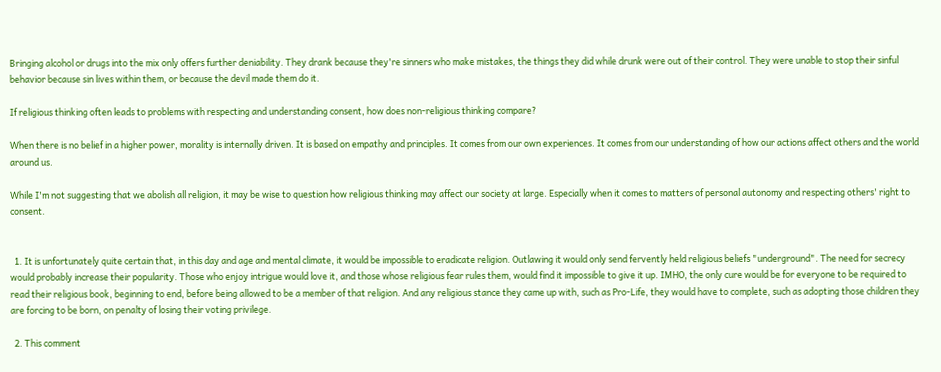Bringing alcohol or drugs into the mix only offers further deniability. They drank because they're sinners who make mistakes, the things they did while drunk were out of their control. They were unable to stop their sinful behavior because sin lives within them, or because the devil made them do it.

If religious thinking often leads to problems with respecting and understanding consent, how does non-religious thinking compare?

When there is no belief in a higher power, morality is internally driven. It is based on empathy and principles. It comes from our own experiences. It comes from our understanding of how our actions affect others and the world around us.

While I'm not suggesting that we abolish all religion, it may be wise to question how religious thinking may affect our society at large. Especially when it comes to matters of personal autonomy and respecting others' right to consent.


  1. It is unfortunately quite certain that, in this day and age and mental climate, it would be impossible to eradicate religion. Outlawing it would only send fervently held religious beliefs "underground". The need for secrecy would probably increase their popularity. Those who enjoy intrigue would love it, and those whose religious fear rules them, would find it impossible to give it up. IMHO, the only cure would be for everyone to be required to read their religious book, beginning to end, before being allowed to be a member of that religion. And any religious stance they came up with, such as Pro-Life, they would have to complete, such as adopting those children they are forcing to be born, on penalty of losing their voting privilege.

  2. This comment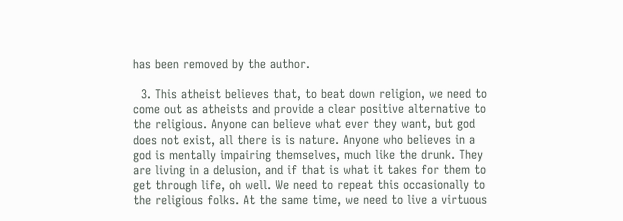has been removed by the author.

  3. This atheist believes that, to beat down religion, we need to come out as atheists and provide a clear positive alternative to the religious. Anyone can believe what ever they want, but god does not exist, all there is is nature. Anyone who believes in a god is mentally impairing themselves, much like the drunk. They are living in a delusion, and if that is what it takes for them to get through life, oh well. We need to repeat this occasionally to the religious folks. At the same time, we need to live a virtuous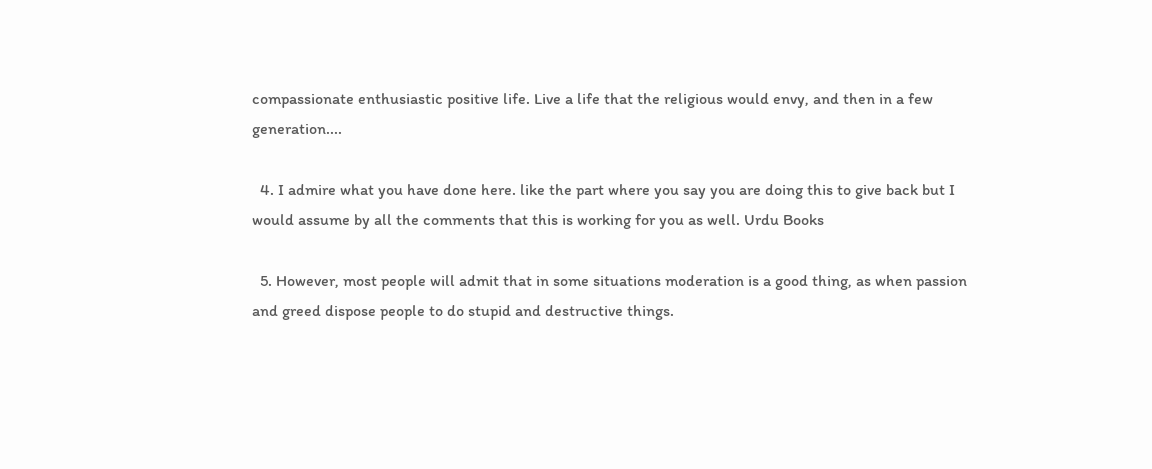compassionate enthusiastic positive life. Live a life that the religious would envy, and then in a few generation....

  4. I admire what you have done here. like the part where you say you are doing this to give back but I would assume by all the comments that this is working for you as well. Urdu Books

  5. However, most people will admit that in some situations moderation is a good thing, as when passion and greed dispose people to do stupid and destructive things.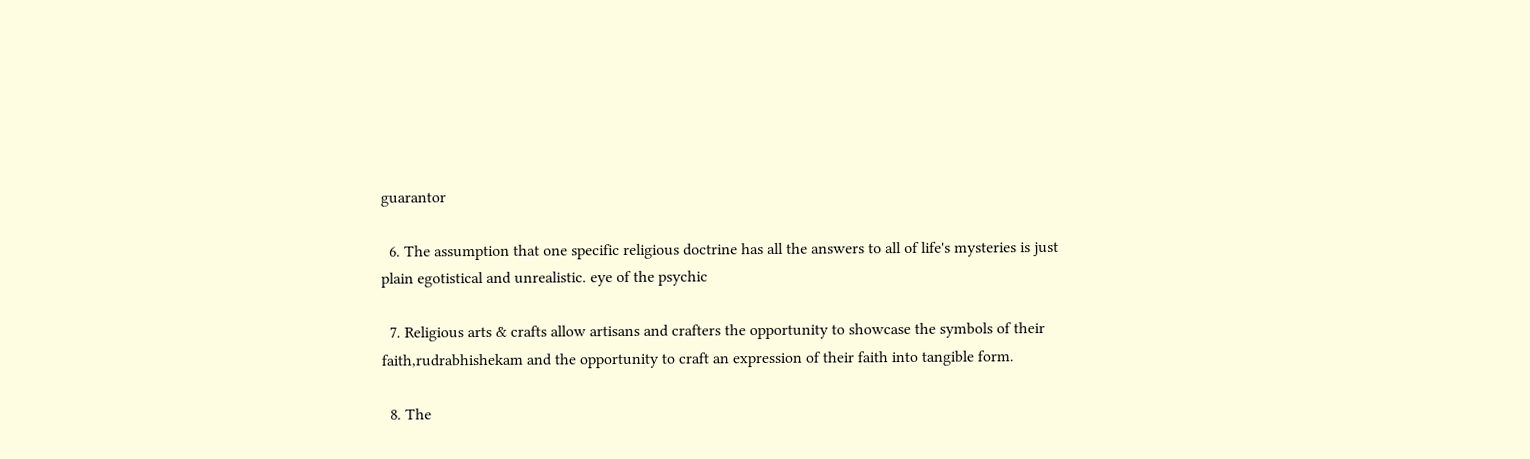guarantor

  6. The assumption that one specific religious doctrine has all the answers to all of life's mysteries is just plain egotistical and unrealistic. eye of the psychic

  7. Religious arts & crafts allow artisans and crafters the opportunity to showcase the symbols of their faith,rudrabhishekam and the opportunity to craft an expression of their faith into tangible form.

  8. The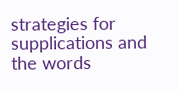strategies for supplications and the words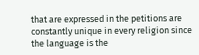that are expressed in the petitions are constantly unique in every religion since the language is the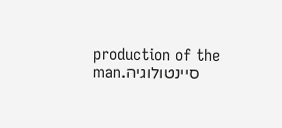production of the man.סיינטולוגיה